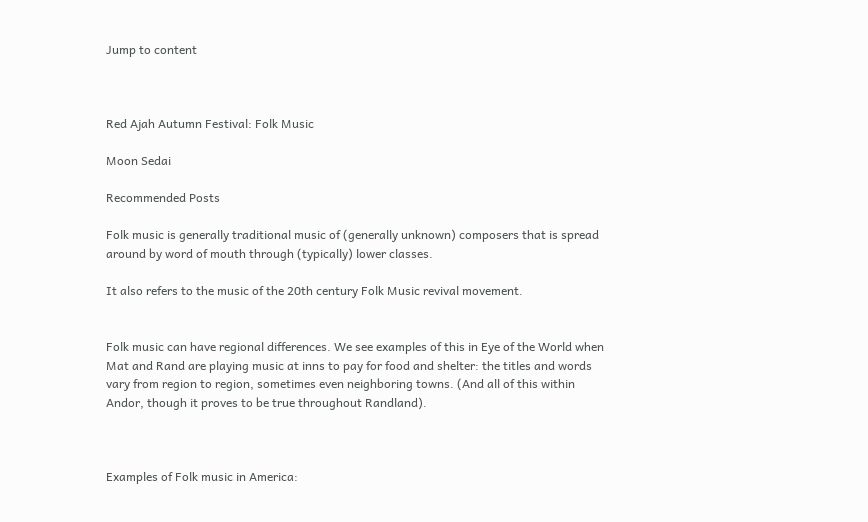Jump to content



Red Ajah Autumn Festival: Folk Music

Moon Sedai

Recommended Posts

Folk music is generally traditional music of (generally unknown) composers that is spread around by word of mouth through (typically) lower classes.

It also refers to the music of the 20th century Folk Music revival movement.


Folk music can have regional differences. We see examples of this in Eye of the World when Mat and Rand are playing music at inns to pay for food and shelter: the titles and words vary from region to region, sometimes even neighboring towns. (And all of this within Andor, though it proves to be true throughout Randland).



Examples of Folk music in America: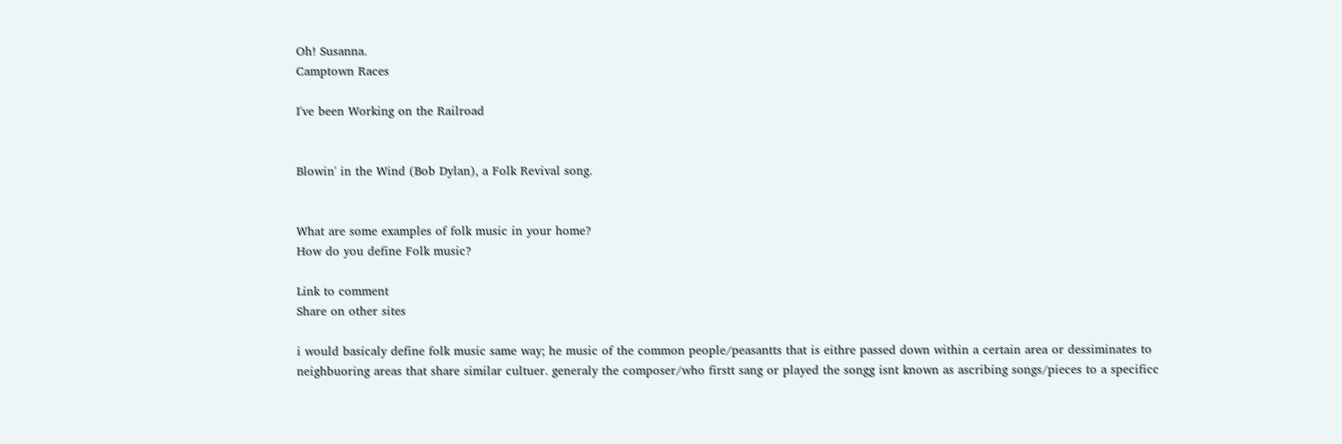Oh! Susanna.
Camptown Races

I've been Working on the Railroad


Blowin' in the Wind (Bob Dylan), a Folk Revival song.


What are some examples of folk music in your home?
How do you define Folk music?

Link to comment
Share on other sites

i would basicaly define folk music same way; he music of the common people/peasantts that is eithre passed down within a certain area or dessiminates to neighbuoring areas that share similar cultuer. generaly the composer/who firstt sang or played the songg isnt known as ascribing songs/pieces to a specificc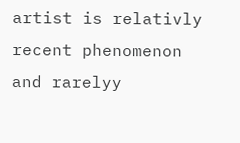artist is relativly recent phenomenon and rarelyy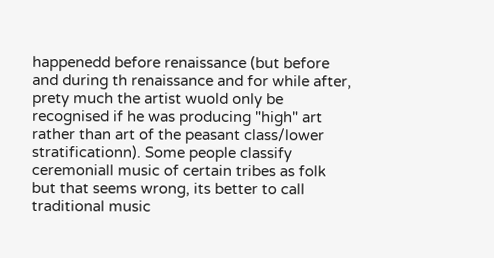happenedd before renaissance (but before and during th renaissance and for while after, prety much the artist wuold only be recognised if he was producing "high" art rather than art of the peasant class/lower stratificationn). Some people classify ceremoniall music of certain tribes as folk but that seems wrong, its better to call traditional music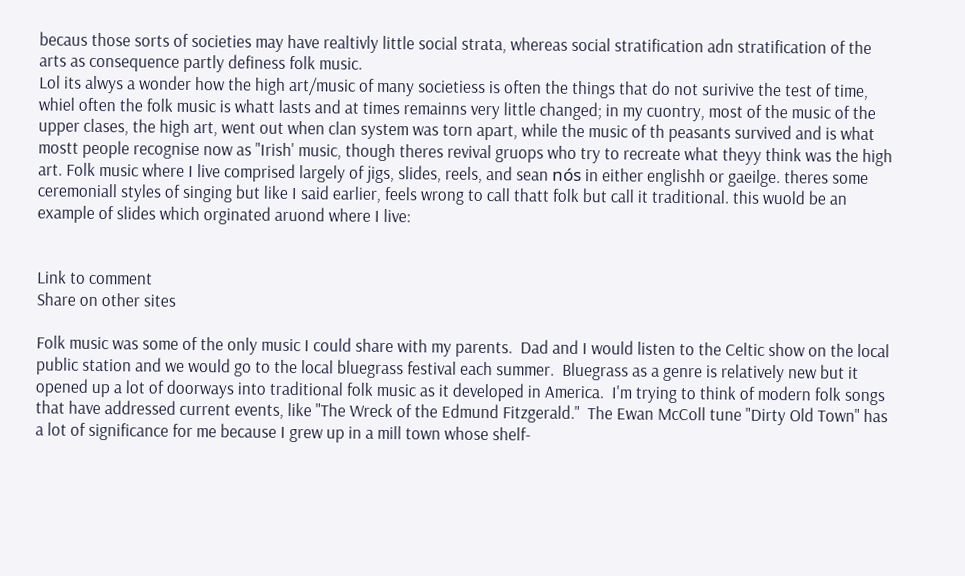becaus those sorts of societies may have realtivly little social strata, whereas social stratification adn stratification of the arts as consequence partly definess folk music.
Lol its alwys a wonder how the high art/music of many societiess is often the things that do not surivive the test of time, whiel often the folk music is whatt lasts and at times remainns very little changed; in my cuontry, most of the music of the upper clases, the high art, went out when clan system was torn apart, while the music of th peasants survived and is what mostt people recognise now as "Irish' music, though theres revival gruops who try to recreate what theyy think was the high art. Folk music where I live comprised largely of jigs, slides, reels, and sean nós in either englishh or gaeilge. theres some ceremoniall styles of singing but like I said earlier, feels wrong to call thatt folk but call it traditional. this wuold be an example of slides which orginated aruond where I live:


Link to comment
Share on other sites

Folk music was some of the only music I could share with my parents.  Dad and I would listen to the Celtic show on the local public station and we would go to the local bluegrass festival each summer.  Bluegrass as a genre is relatively new but it opened up a lot of doorways into traditional folk music as it developed in America.  I'm trying to think of modern folk songs that have addressed current events, like "The Wreck of the Edmund Fitzgerald."  The Ewan McColl tune "Dirty Old Town" has a lot of significance for me because I grew up in a mill town whose shelf-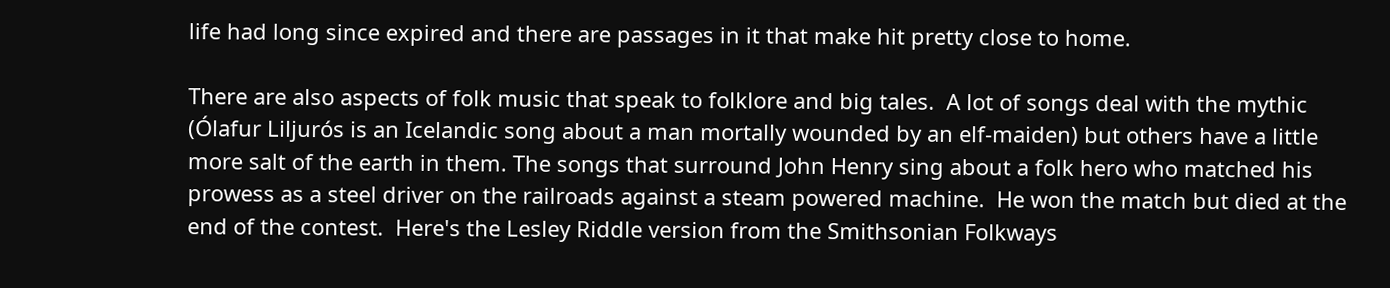life had long since expired and there are passages in it that make hit pretty close to home.

There are also aspects of folk music that speak to folklore and big tales.  A lot of songs deal with the mythic (Ólafur Liljurós is an Icelandic song about a man mortally wounded by an elf-maiden) but others have a little more salt of the earth in them. The songs that surround John Henry sing about a folk hero who matched his prowess as a steel driver on the railroads against a steam powered machine.  He won the match but died at the end of the contest.  Here's the Lesley Riddle version from the Smithsonian Folkways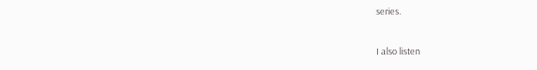series.

I also listen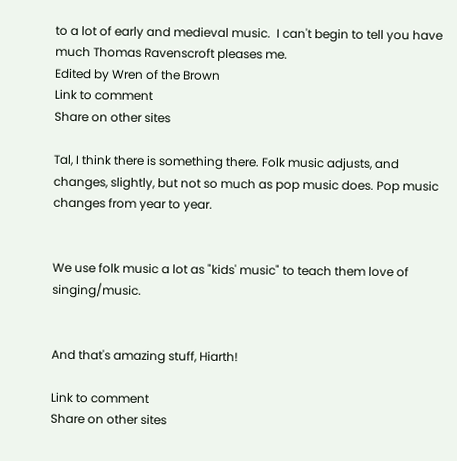to a lot of early and medieval music.  I can't begin to tell you have much Thomas Ravenscroft pleases me.
Edited by Wren of the Brown
Link to comment
Share on other sites

Tal, I think there is something there. Folk music adjusts, and changes, slightly, but not so much as pop music does. Pop music changes from year to year.


We use folk music a lot as "kids' music" to teach them love of singing/music.


And that's amazing stuff, Hiarth!

Link to comment
Share on other sites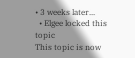• 3 weeks later...
  • Elgee locked this topic
This topic is now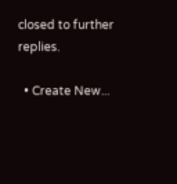closed to further replies.

  • Create New...